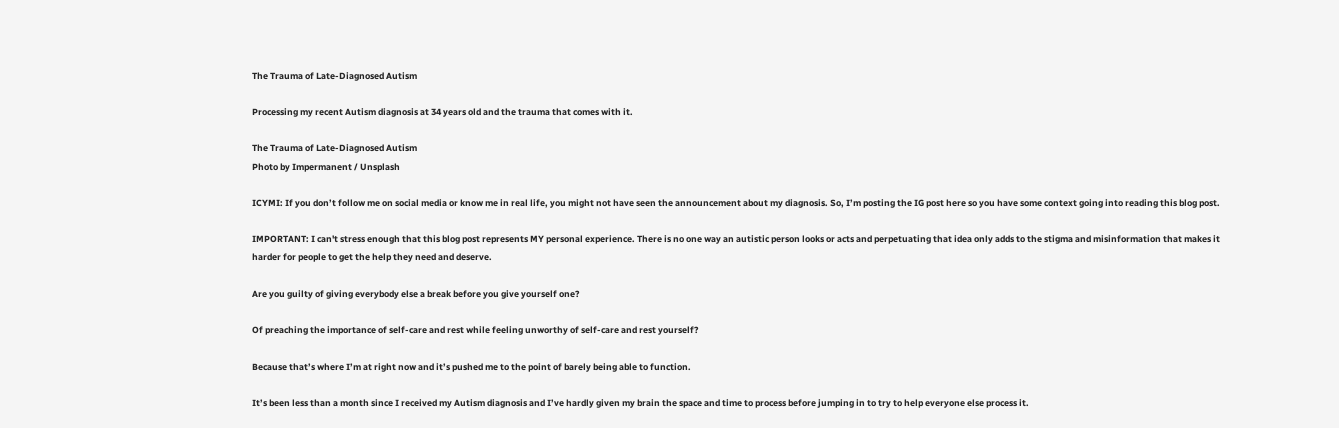The Trauma of Late-Diagnosed Autism

Processing my recent Autism diagnosis at 34 years old and the trauma that comes with it.

The Trauma of Late-Diagnosed Autism
Photo by Impermanent / Unsplash

ICYMI: If you don’t follow me on social media or know me in real life, you might not have seen the announcement about my diagnosis. So, I’m posting the IG post here so you have some context going into reading this blog post.

IMPORTANT: I can't stress enough that this blog post represents MY personal experience. There is no one way an autistic person looks or acts and perpetuating that idea only adds to the stigma and misinformation that makes it harder for people to get the help they need and deserve.

Are you guilty of giving everybody else a break before you give yourself one?

Of preaching the importance of self-care and rest while feeling unworthy of self-care and rest yourself?

Because that’s where I’m at right now and it’s pushed me to the point of barely being able to function.

It’s been less than a month since I received my Autism diagnosis and I’ve hardly given my brain the space and time to process before jumping in to try to help everyone else process it.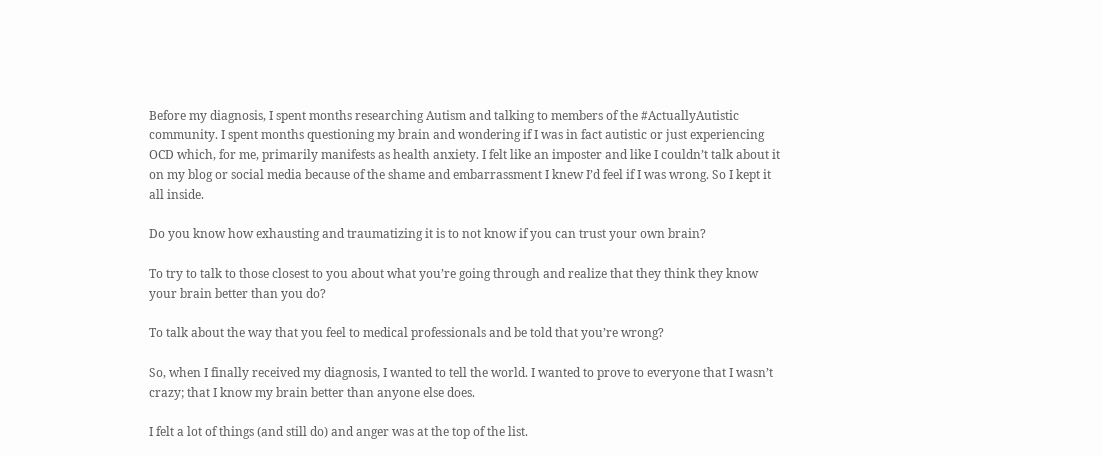Before my diagnosis, I spent months researching Autism and talking to members of the #ActuallyAutistic community. I spent months questioning my brain and wondering if I was in fact autistic or just experiencing OCD which, for me, primarily manifests as health anxiety. I felt like an imposter and like I couldn’t talk about it on my blog or social media because of the shame and embarrassment I knew I’d feel if I was wrong. So I kept it all inside.

Do you know how exhausting and traumatizing it is to not know if you can trust your own brain?

To try to talk to those closest to you about what you’re going through and realize that they think they know your brain better than you do?

To talk about the way that you feel to medical professionals and be told that you’re wrong?

So, when I finally received my diagnosis, I wanted to tell the world. I wanted to prove to everyone that I wasn’t crazy; that I know my brain better than anyone else does.

I felt a lot of things (and still do) and anger was at the top of the list.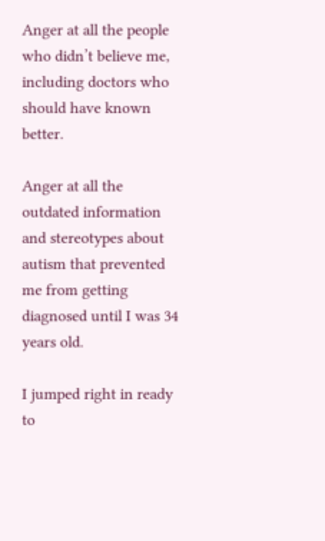Anger at all the people who didn’t believe me, including doctors who should have known better.

Anger at all the outdated information and stereotypes about autism that prevented me from getting diagnosed until I was 34 years old.

I jumped right in ready to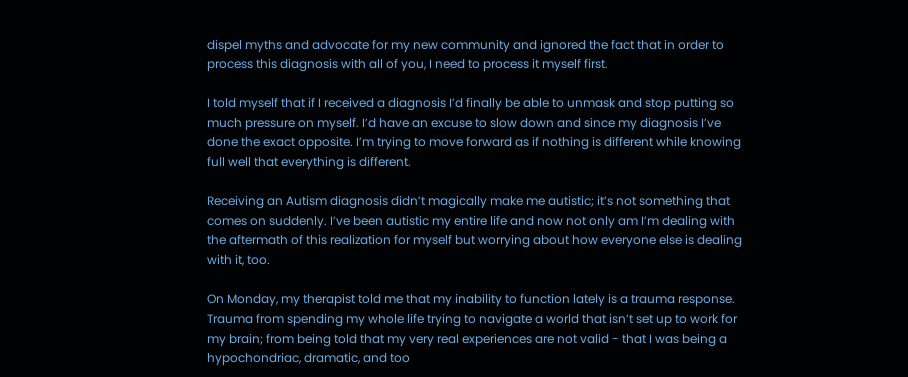dispel myths and advocate for my new community and ignored the fact that in order to process this diagnosis with all of you, I need to process it myself first.

I told myself that if I received a diagnosis I’d finally be able to unmask and stop putting so much pressure on myself. I’d have an excuse to slow down and since my diagnosis I’ve done the exact opposite. I’m trying to move forward as if nothing is different while knowing full well that everything is different.

Receiving an Autism diagnosis didn’t magically make me autistic; it’s not something that comes on suddenly. I’ve been autistic my entire life and now not only am I’m dealing with the aftermath of this realization for myself but worrying about how everyone else is dealing with it, too.

On Monday, my therapist told me that my inability to function lately is a trauma response. Trauma from spending my whole life trying to navigate a world that isn’t set up to work for my brain; from being told that my very real experiences are not valid - that I was being a hypochondriac, dramatic, and too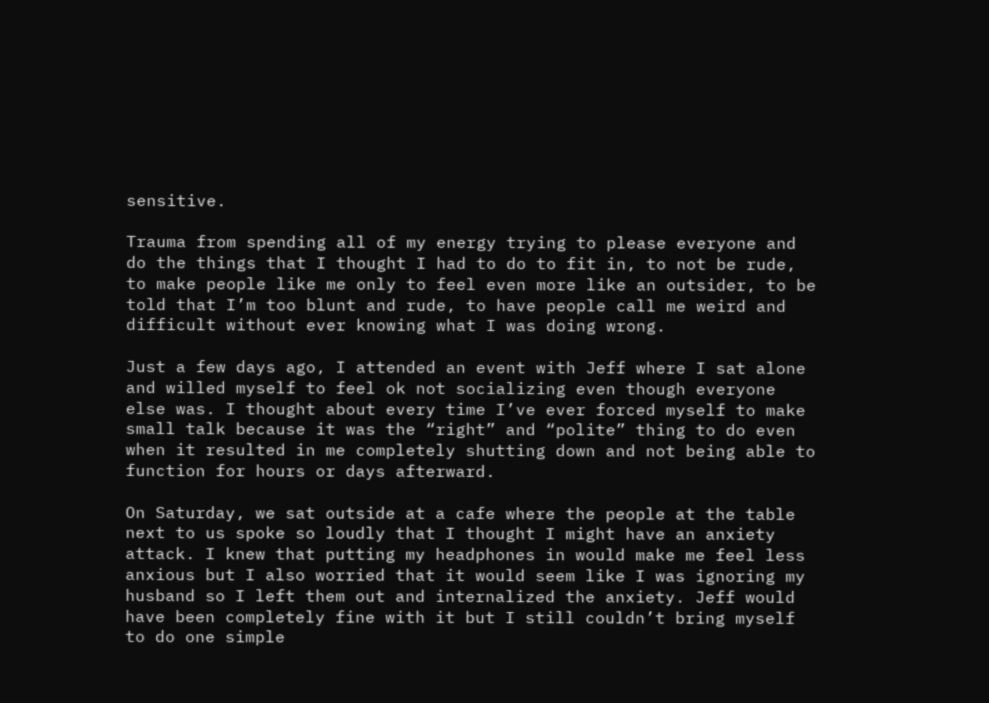sensitive.

Trauma from spending all of my energy trying to please everyone and do the things that I thought I had to do to fit in, to not be rude, to make people like me only to feel even more like an outsider, to be told that I’m too blunt and rude, to have people call me weird and difficult without ever knowing what I was doing wrong.

Just a few days ago, I attended an event with Jeff where I sat alone and willed myself to feel ok not socializing even though everyone else was. I thought about every time I’ve ever forced myself to make small talk because it was the “right” and “polite” thing to do even when it resulted in me completely shutting down and not being able to function for hours or days afterward.

On Saturday, we sat outside at a cafe where the people at the table next to us spoke so loudly that I thought I might have an anxiety attack. I knew that putting my headphones in would make me feel less anxious but I also worried that it would seem like I was ignoring my husband so I left them out and internalized the anxiety. Jeff would have been completely fine with it but I still couldn’t bring myself to do one simple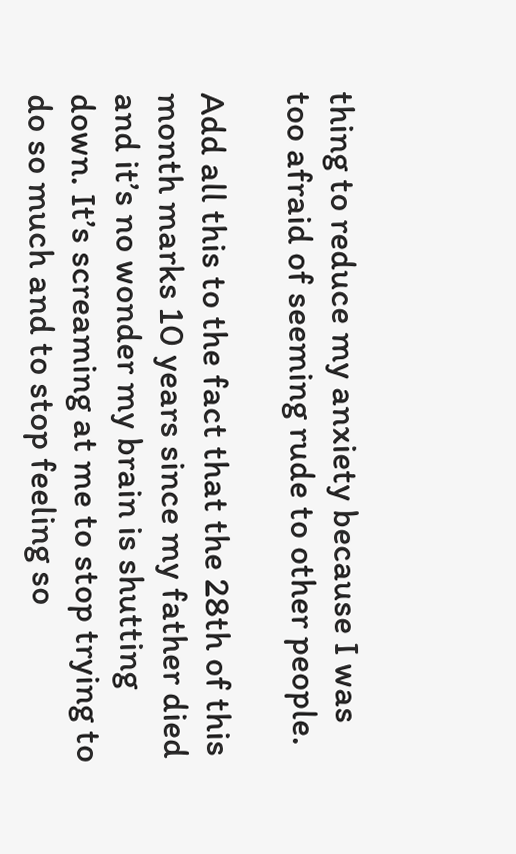thing to reduce my anxiety because I was too afraid of seeming rude to other people.

Add all this to the fact that the 28th of this month marks 10 years since my father died and it’s no wonder my brain is shutting down. It’s screaming at me to stop trying to do so much and to stop feeling so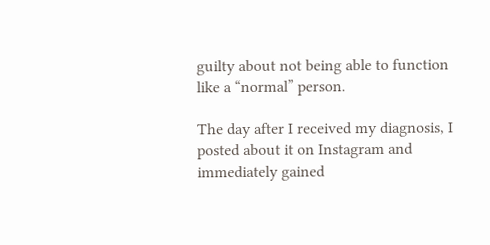guilty about not being able to function like a “normal” person.

The day after I received my diagnosis, I posted about it on Instagram and immediately gained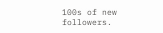100s of new followers.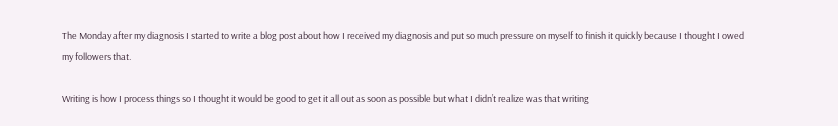The Monday after my diagnosis I started to write a blog post about how I received my diagnosis and put so much pressure on myself to finish it quickly because I thought I owed my followers that.

Writing is how I process things so I thought it would be good to get it all out as soon as possible but what I didn’t realize was that writing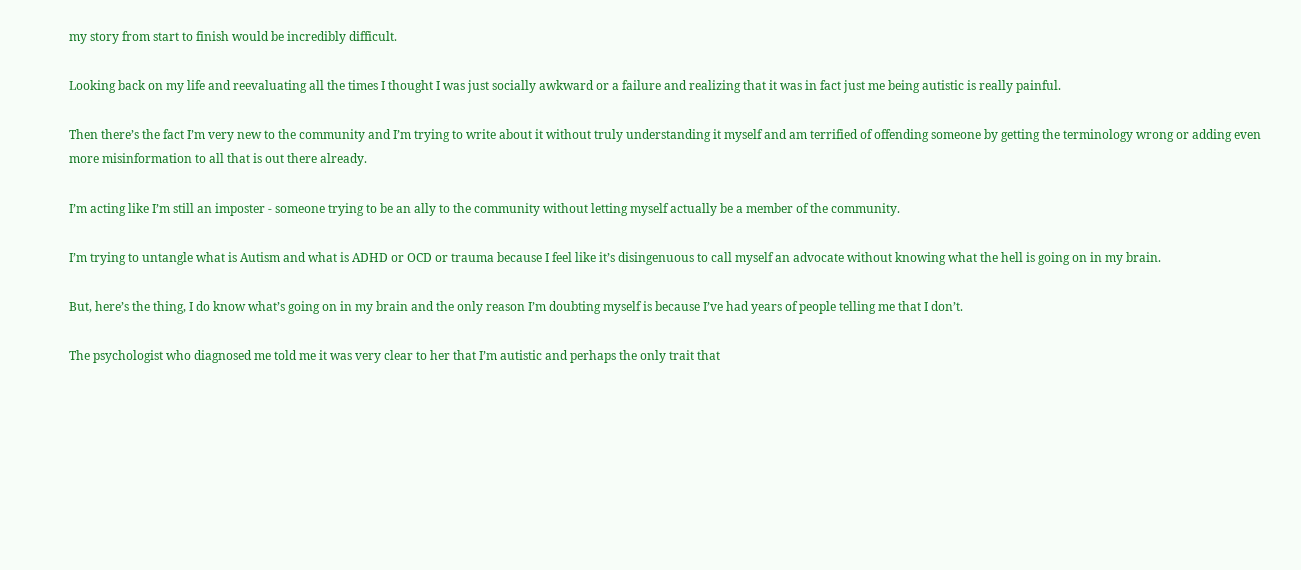my story from start to finish would be incredibly difficult.

Looking back on my life and reevaluating all the times I thought I was just socially awkward or a failure and realizing that it was in fact just me being autistic is really painful.

Then there’s the fact I’m very new to the community and I’m trying to write about it without truly understanding it myself and am terrified of offending someone by getting the terminology wrong or adding even more misinformation to all that is out there already.

I’m acting like I’m still an imposter - someone trying to be an ally to the community without letting myself actually be a member of the community.

I’m trying to untangle what is Autism and what is ADHD or OCD or trauma because I feel like it’s disingenuous to call myself an advocate without knowing what the hell is going on in my brain.

But, here’s the thing, I do know what’s going on in my brain and the only reason I’m doubting myself is because I’ve had years of people telling me that I don’t.

The psychologist who diagnosed me told me it was very clear to her that I’m autistic and perhaps the only trait that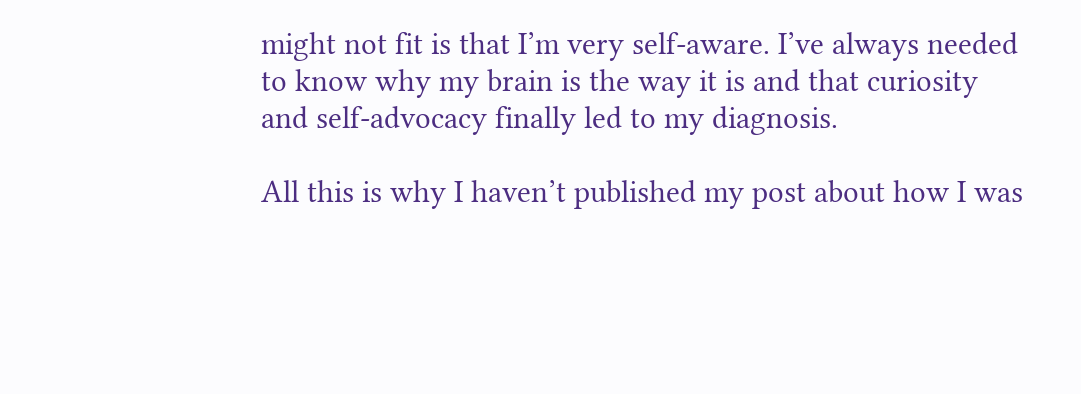might not fit is that I’m very self-aware. I’ve always needed to know why my brain is the way it is and that curiosity and self-advocacy finally led to my diagnosis.

All this is why I haven’t published my post about how I was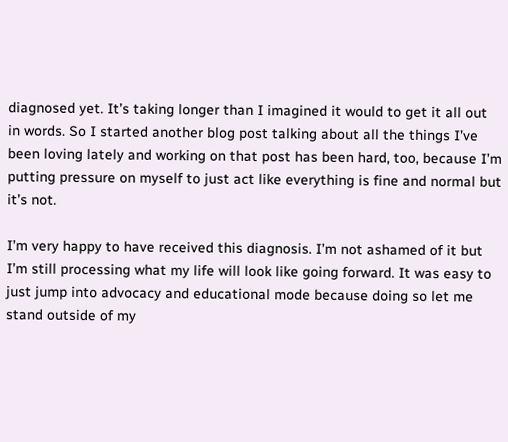diagnosed yet. It’s taking longer than I imagined it would to get it all out in words. So I started another blog post talking about all the things I’ve been loving lately and working on that post has been hard, too, because I’m putting pressure on myself to just act like everything is fine and normal but it’s not.

I’m very happy to have received this diagnosis. I’m not ashamed of it but I’m still processing what my life will look like going forward. It was easy to just jump into advocacy and educational mode because doing so let me stand outside of my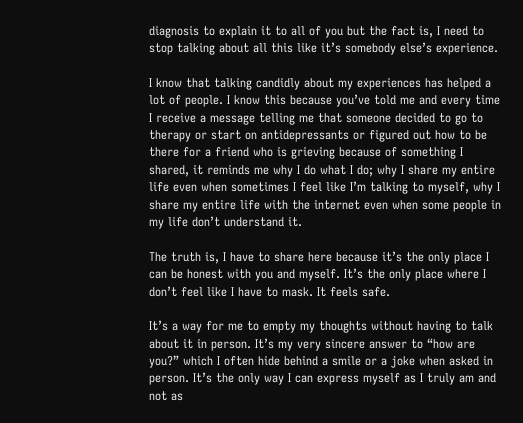diagnosis to explain it to all of you but the fact is, I need to stop talking about all this like it’s somebody else’s experience.

I know that talking candidly about my experiences has helped a lot of people. I know this because you’ve told me and every time I receive a message telling me that someone decided to go to therapy or start on antidepressants or figured out how to be there for a friend who is grieving because of something I shared, it reminds me why I do what I do; why I share my entire life even when sometimes I feel like I’m talking to myself, why I share my entire life with the internet even when some people in my life don’t understand it.

The truth is, I have to share here because it’s the only place I can be honest with you and myself. It’s the only place where I don’t feel like I have to mask. It feels safe.

It’s a way for me to empty my thoughts without having to talk about it in person. It’s my very sincere answer to “how are you?” which I often hide behind a smile or a joke when asked in person. It’s the only way I can express myself as I truly am and not as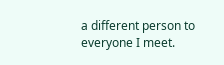a different person to everyone I meet.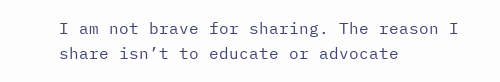I am not brave for sharing. The reason I share isn’t to educate or advocate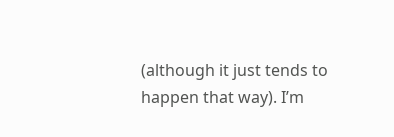(although it just tends to happen that way). I’m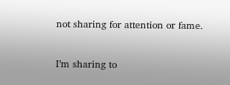not sharing for attention or fame.

I’m sharing to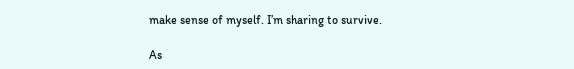make sense of myself. I’m sharing to survive.

As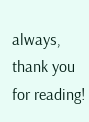always, thank you for reading!